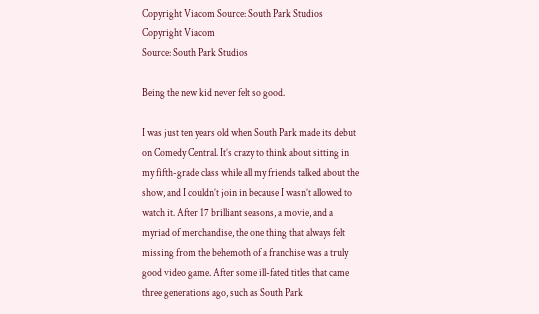Copyright Viacom Source: South Park Studios
Copyright Viacom
Source: South Park Studios

Being the new kid never felt so good.

I was just ten years old when South Park made its debut on Comedy Central. It’s crazy to think about sitting in my fifth-grade class while all my friends talked about the show, and I couldn’t join in because I wasn’t allowed to watch it. After 17 brilliant seasons, a movie, and a myriad of merchandise, the one thing that always felt missing from the behemoth of a franchise was a truly good video game. After some ill-fated titles that came three generations ago, such as South Park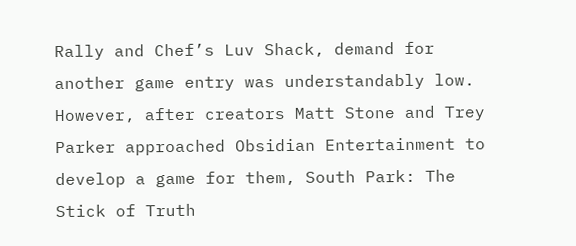Rally and Chef’s Luv Shack, demand for another game entry was understandably low. However, after creators Matt Stone and Trey Parker approached Obsidian Entertainment to develop a game for them, South Park: The Stick of Truth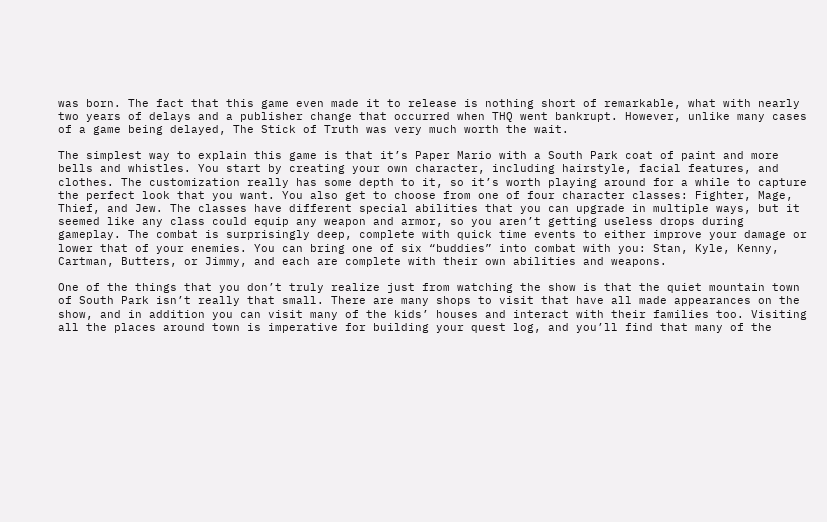was born. The fact that this game even made it to release is nothing short of remarkable, what with nearly two years of delays and a publisher change that occurred when THQ went bankrupt. However, unlike many cases of a game being delayed, The Stick of Truth was very much worth the wait.

The simplest way to explain this game is that it’s Paper Mario with a South Park coat of paint and more bells and whistles. You start by creating your own character, including hairstyle, facial features, and clothes. The customization really has some depth to it, so it’s worth playing around for a while to capture the perfect look that you want. You also get to choose from one of four character classes: Fighter, Mage, Thief, and Jew. The classes have different special abilities that you can upgrade in multiple ways, but it seemed like any class could equip any weapon and armor, so you aren’t getting useless drops during gameplay. The combat is surprisingly deep, complete with quick time events to either improve your damage or lower that of your enemies. You can bring one of six “buddies” into combat with you: Stan, Kyle, Kenny, Cartman, Butters, or Jimmy, and each are complete with their own abilities and weapons.

One of the things that you don’t truly realize just from watching the show is that the quiet mountain town of South Park isn’t really that small. There are many shops to visit that have all made appearances on the show, and in addition you can visit many of the kids’ houses and interact with their families too. Visiting all the places around town is imperative for building your quest log, and you’ll find that many of the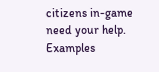citizens in-game need your help. Examples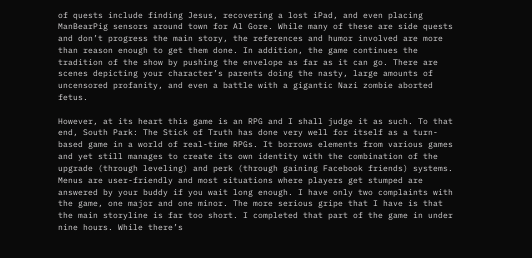of quests include finding Jesus, recovering a lost iPad, and even placing ManBearPig sensors around town for Al Gore. While many of these are side quests and don’t progress the main story, the references and humor involved are more than reason enough to get them done. In addition, the game continues the tradition of the show by pushing the envelope as far as it can go. There are scenes depicting your character’s parents doing the nasty, large amounts of uncensored profanity, and even a battle with a gigantic Nazi zombie aborted fetus.

However, at its heart this game is an RPG and I shall judge it as such. To that end, South Park: The Stick of Truth has done very well for itself as a turn-based game in a world of real-time RPGs. It borrows elements from various games and yet still manages to create its own identity with the combination of the upgrade (through leveling) and perk (through gaining Facebook friends) systems. Menus are user-friendly and most situations where players get stumped are answered by your buddy if you wait long enough. I have only two complaints with the game, one major and one minor. The more serious gripe that I have is that the main storyline is far too short. I completed that part of the game in under nine hours. While there’s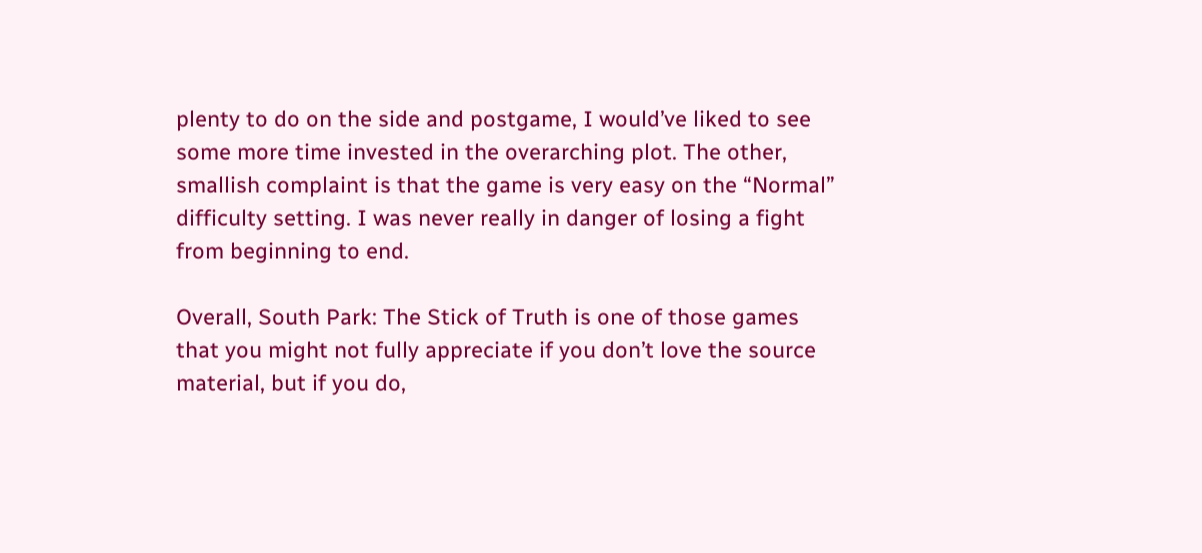plenty to do on the side and postgame, I would’ve liked to see some more time invested in the overarching plot. The other, smallish complaint is that the game is very easy on the “Normal” difficulty setting. I was never really in danger of losing a fight from beginning to end.

Overall, South Park: The Stick of Truth is one of those games that you might not fully appreciate if you don’t love the source material, but if you do,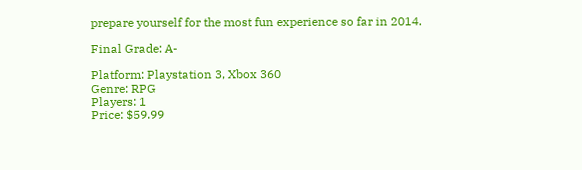prepare yourself for the most fun experience so far in 2014.

Final Grade: A-

Platform: Playstation 3, Xbox 360
Genre: RPG
Players: 1
Price: $59.99